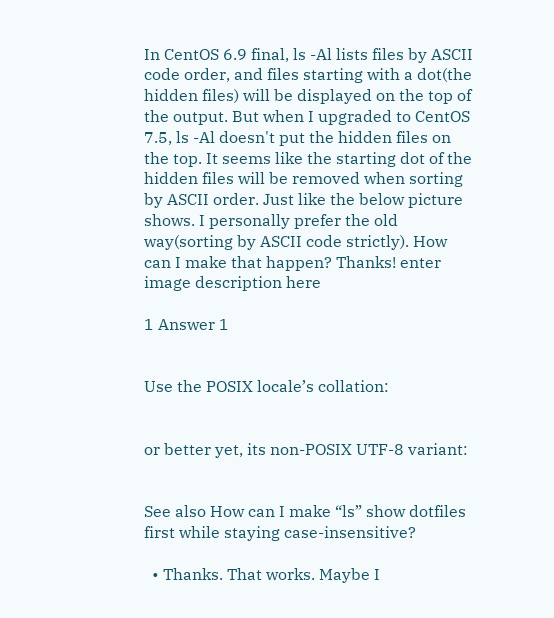In CentOS 6.9 final, ls -Al lists files by ASCII code order, and files starting with a dot(the hidden files) will be displayed on the top of the output. But when I upgraded to CentOS 7.5, ls -Al doesn't put the hidden files on the top. It seems like the starting dot of the hidden files will be removed when sorting by ASCII order. Just like the below picture shows. I personally prefer the old way(sorting by ASCII code strictly). How can I make that happen? Thanks! enter image description here

1 Answer 1


Use the POSIX locale’s collation:


or better yet, its non-POSIX UTF-8 variant:


See also How can I make “ls” show dotfiles first while staying case-insensitive?

  • Thanks. That works. Maybe I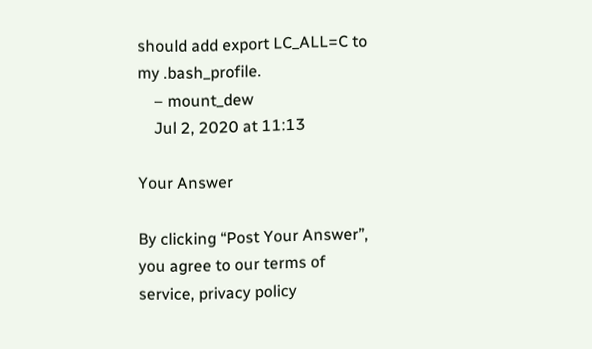should add export LC_ALL=C to my .bash_profile.
    – mount_dew
    Jul 2, 2020 at 11:13

Your Answer

By clicking “Post Your Answer”, you agree to our terms of service, privacy policy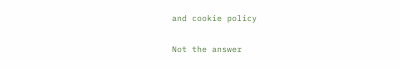and cookie policy

Not the answer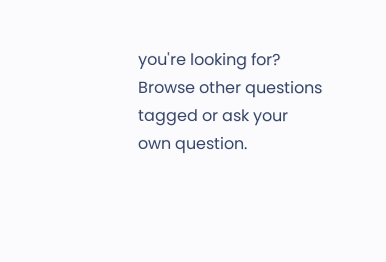you're looking for? Browse other questions tagged or ask your own question.